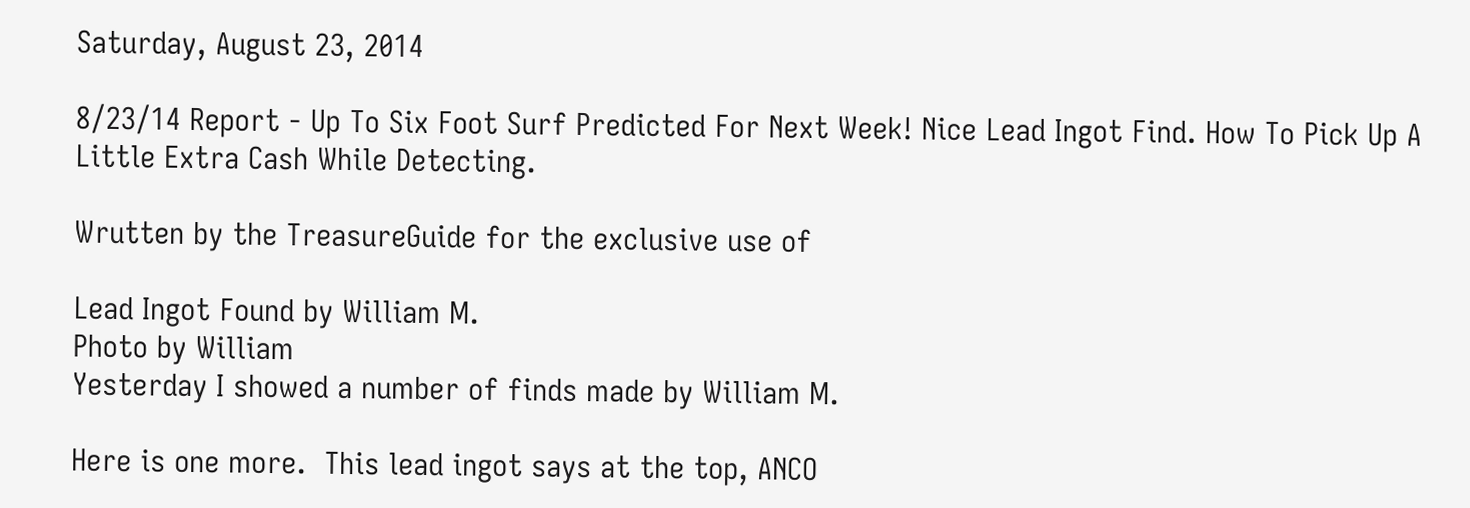Saturday, August 23, 2014

8/23/14 Report - Up To Six Foot Surf Predicted For Next Week! Nice Lead Ingot Find. How To Pick Up A Little Extra Cash While Detecting.

Wrutten by the TreasureGuide for the exclusive use of

Lead Ingot Found by William M.
Photo by William
Yesterday I showed a number of finds made by William M.

Here is one more.  This lead ingot says at the top, ANCO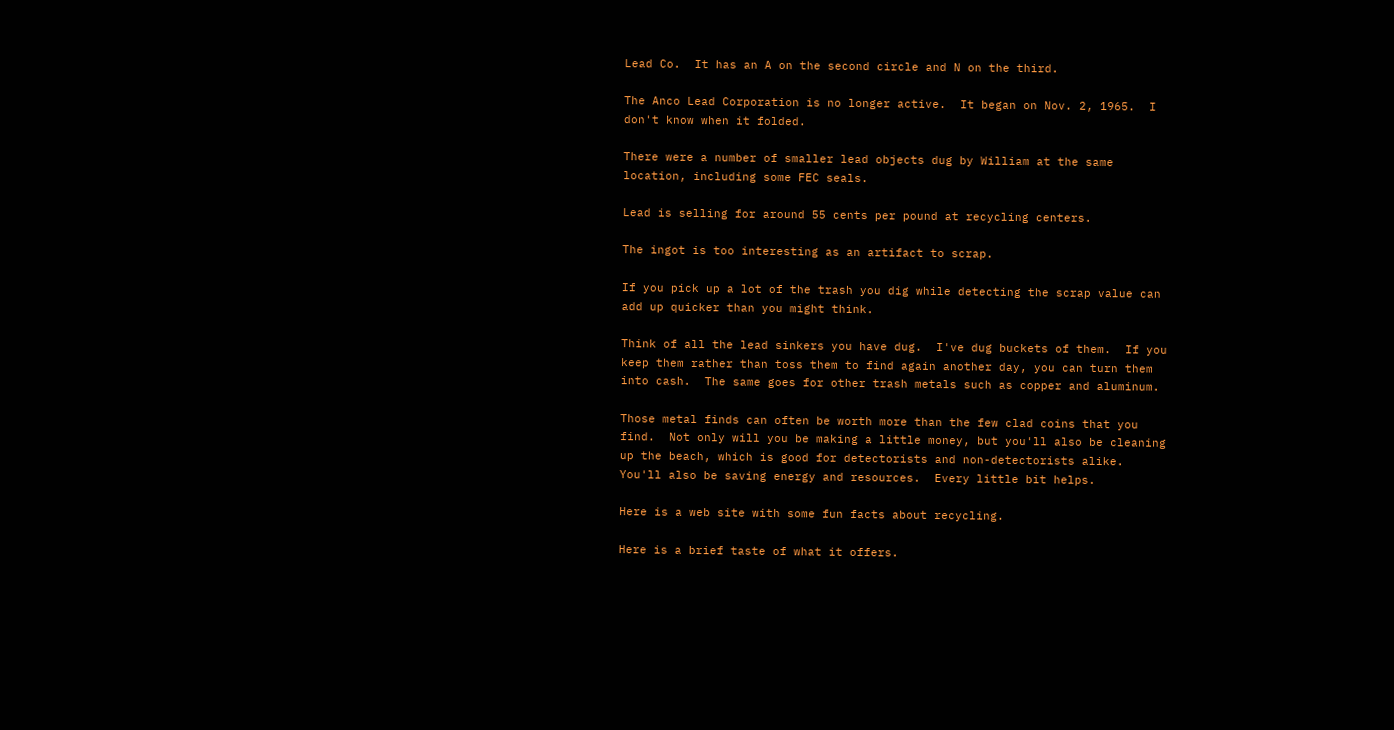Lead Co.  It has an A on the second circle and N on the third.

The Anco Lead Corporation is no longer active.  It began on Nov. 2, 1965.  I don't know when it folded.

There were a number of smaller lead objects dug by William at the same location, including some FEC seals.

Lead is selling for around 55 cents per pound at recycling centers.

The ingot is too interesting as an artifact to scrap.

If you pick up a lot of the trash you dig while detecting the scrap value can add up quicker than you might think.

Think of all the lead sinkers you have dug.  I've dug buckets of them.  If you keep them rather than toss them to find again another day, you can turn them into cash.  The same goes for other trash metals such as copper and aluminum.

Those metal finds can often be worth more than the few clad coins that you find.  Not only will you be making a little money, but you'll also be cleaning up the beach, which is good for detectorists and non-detectorists alike.  You'll also be saving energy and resources.  Every little bit helps.

Here is a web site with some fun facts about recycling.

Here is a brief taste of what it offers.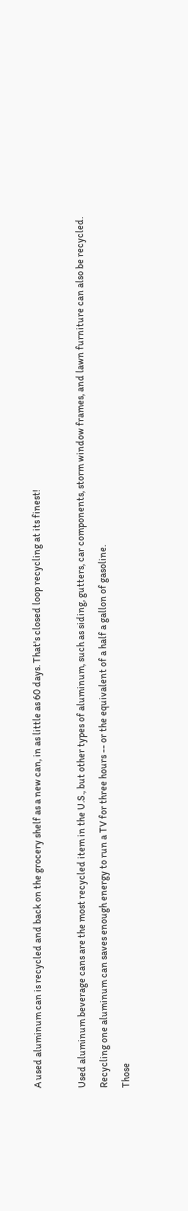A used aluminum can is recycled and back on the grocery shelf as a new can, in as little as 60 days. That's closed loop recycling at its finest!

Used aluminum beverage cans are the most recycled item in the U.S., but other types of aluminum, such as siding, gutters, car components, storm window frames, and lawn furniture can also be recycled.
Recycling one aluminum can saves enough energy to run a TV for three hours -- or the equivalent of a half a gallon of gasoline.
Those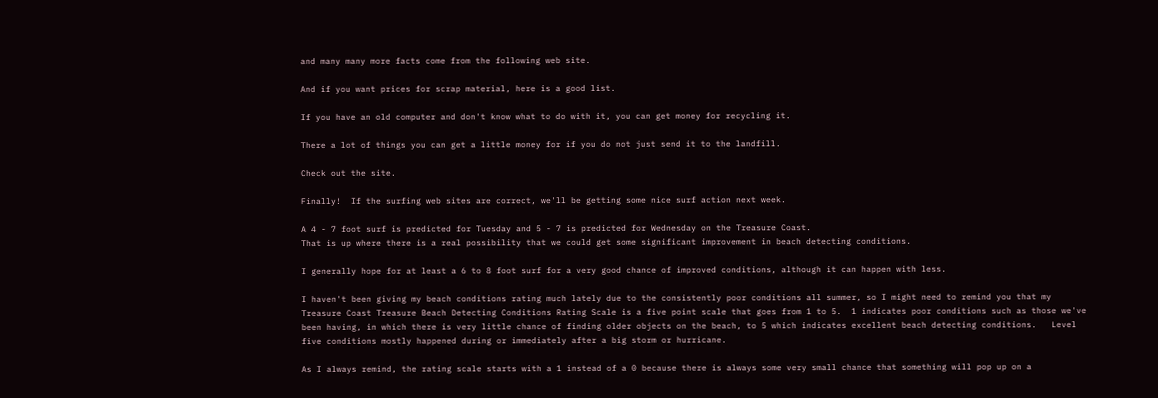and many many more facts come from the following web site.

And if you want prices for scrap material, here is a good list.

If you have an old computer and don't know what to do with it, you can get money for recycling it.

There a lot of things you can get a little money for if you do not just send it to the landfill.

Check out the site.

Finally!  If the surfing web sites are correct, we'll be getting some nice surf action next week.

A 4 - 7 foot surf is predicted for Tuesday and 5 - 7 is predicted for Wednesday on the Treasure Coast.
That is up where there is a real possibility that we could get some significant improvement in beach detecting conditions.

I generally hope for at least a 6 to 8 foot surf for a very good chance of improved conditions, although it can happen with less.

I haven't been giving my beach conditions rating much lately due to the consistently poor conditions all summer, so I might need to remind you that my Treasure Coast Treasure Beach Detecting Conditions Rating Scale is a five point scale that goes from 1 to 5.  1 indicates poor conditions such as those we've been having, in which there is very little chance of finding older objects on the beach, to 5 which indicates excellent beach detecting conditions.   Level five conditions mostly happened during or immediately after a big storm or hurricane.

As I always remind, the rating scale starts with a 1 instead of a 0 because there is always some very small chance that something will pop up on a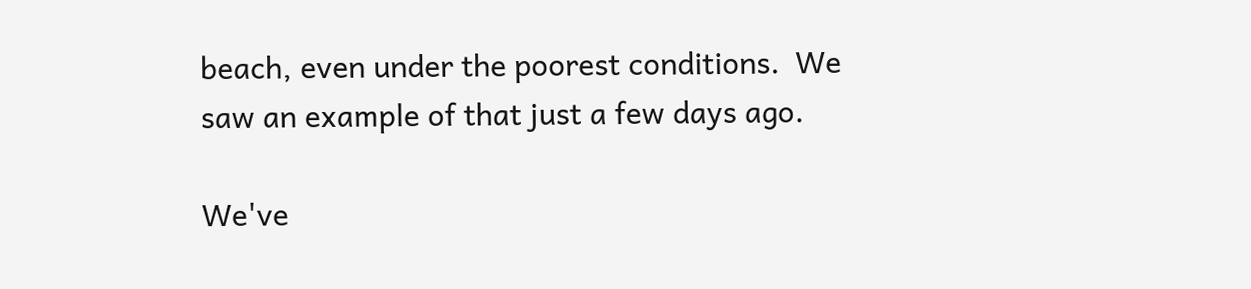beach, even under the poorest conditions.  We saw an example of that just a few days ago.

We've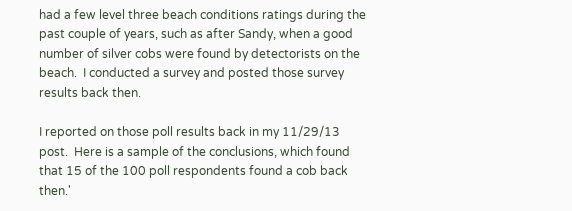had a few level three beach conditions ratings during the past couple of years, such as after Sandy, when a good number of silver cobs were found by detectorists on the beach.  I conducted a survey and posted those survey results back then.

I reported on those poll results back in my 11/29/13 post.  Here is a sample of the conclusions, which found that 15 of the 100 poll respondents found a cob back then.'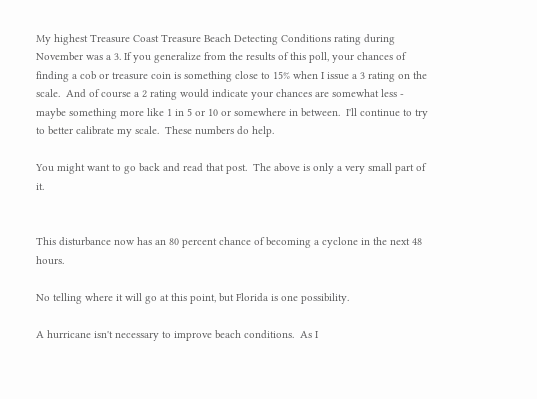My highest Treasure Coast Treasure Beach Detecting Conditions rating during November was a 3. If you generalize from the results of this poll, your chances of finding a cob or treasure coin is something close to 15% when I issue a 3 rating on the scale.  And of course a 2 rating would indicate your chances are somewhat less -  maybe something more like 1 in 5 or 10 or somewhere in between.  I'll continue to try to better calibrate my scale.  These numbers do help.

You might want to go back and read that post.  The above is only a very small part of it.


This disturbance now has an 80 percent chance of becoming a cyclone in the next 48 hours.

No telling where it will go at this point, but Florida is one possibility.

A hurricane isn't necessary to improve beach conditions.  As I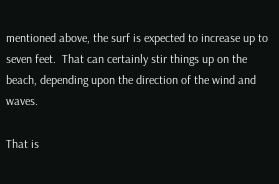mentioned above, the surf is expected to increase up to seven feet.  That can certainly stir things up on the beach, depending upon the direction of the wind and waves.

That is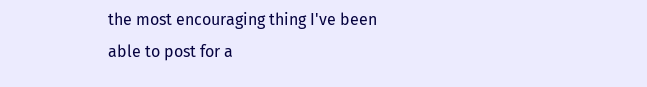the most encouraging thing I've been able to post for a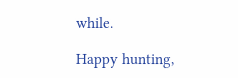while.

Happy hunting,